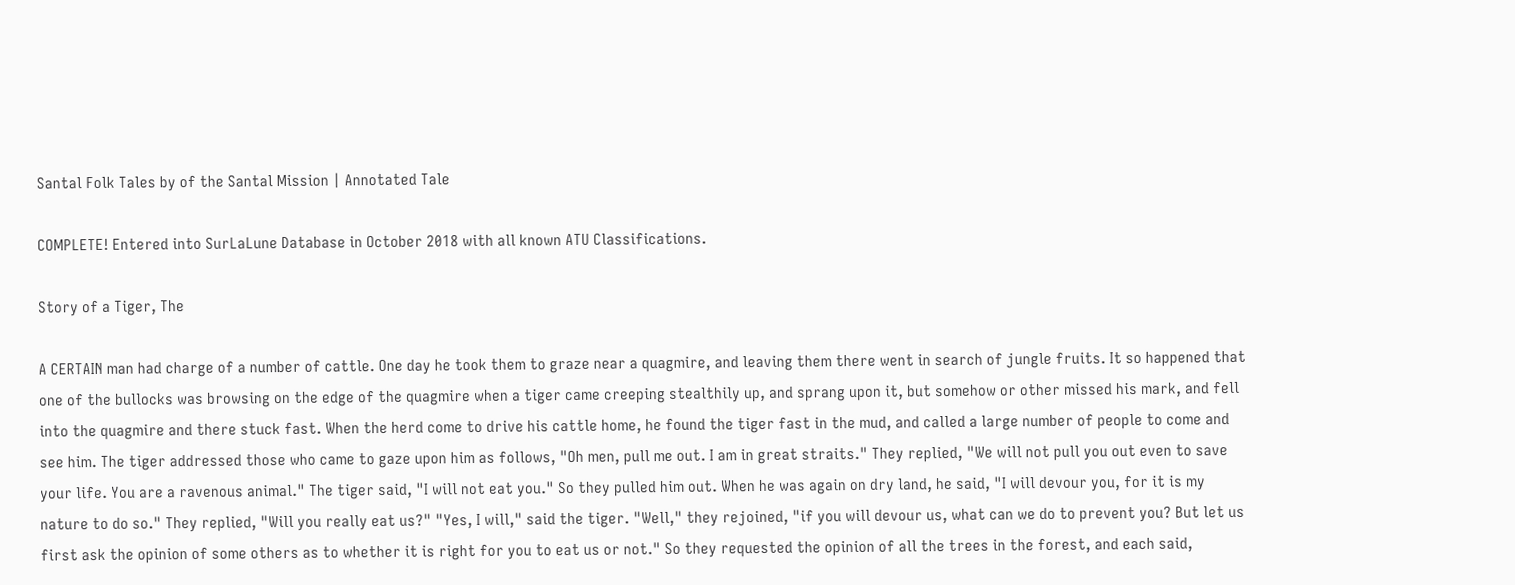Santal Folk Tales by of the Santal Mission | Annotated Tale

COMPLETE! Entered into SurLaLune Database in October 2018 with all known ATU Classifications.

Story of a Tiger, The

A CERTAIN man had charge of a number of cattle. One day he took them to graze near a quagmire, and leaving them there went in search of jungle fruits. It so happened that one of the bullocks was browsing on the edge of the quagmire when a tiger came creeping stealthily up, and sprang upon it, but somehow or other missed his mark, and fell into the quagmire and there stuck fast. When the herd come to drive his cattle home, he found the tiger fast in the mud, and called a large number of people to come and see him. The tiger addressed those who came to gaze upon him as follows, "Oh men, pull me out. I am in great straits." They replied, "We will not pull you out even to save your life. You are a ravenous animal." The tiger said, "I will not eat you." So they pulled him out. When he was again on dry land, he said, "I will devour you, for it is my nature to do so." They replied, "Will you really eat us?" "Yes, I will," said the tiger. "Well," they rejoined, "if you will devour us, what can we do to prevent you? But let us first ask the opinion of some others as to whether it is right for you to eat us or not." So they requested the opinion of all the trees in the forest, and each said,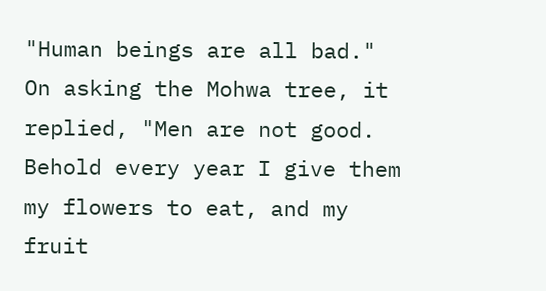"Human beings are all bad." On asking the Mohwa tree, it replied, "Men are not good. Behold every year I give them my flowers to eat, and my fruit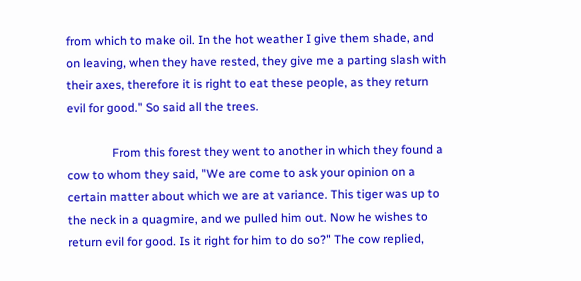from which to make oil. In the hot weather I give them shade, and on leaving, when they have rested, they give me a parting slash with their axes, therefore it is right to eat these people, as they return evil for good." So said all the trees.

               From this forest they went to another in which they found a cow to whom they said, "We are come to ask your opinion on a certain matter about which we are at variance. This tiger was up to the neck in a quagmire, and we pulled him out. Now he wishes to return evil for good. Is it right for him to do so?" The cow replied,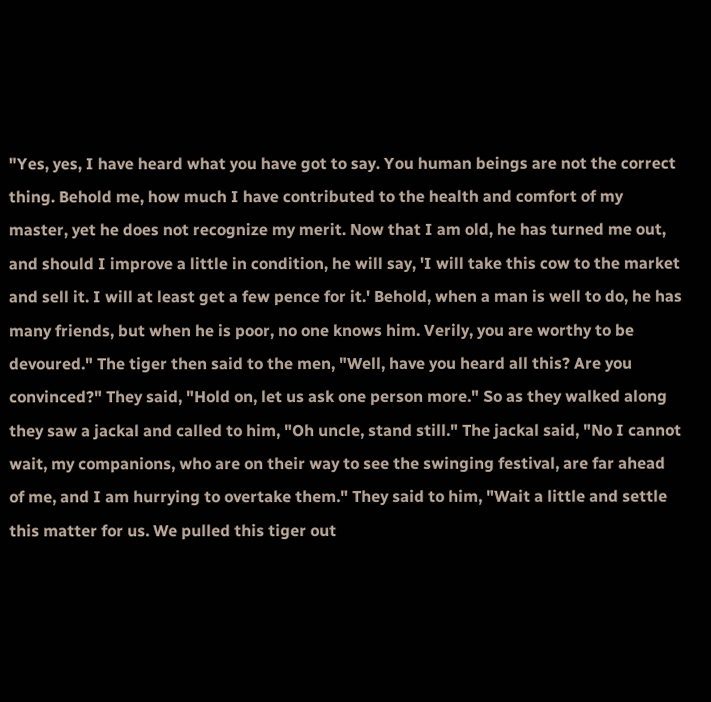"Yes, yes, I have heard what you have got to say. You human beings are not the correct thing. Behold me, how much I have contributed to the health and comfort of my master, yet he does not recognize my merit. Now that I am old, he has turned me out, and should I improve a little in condition, he will say, 'I will take this cow to the market and sell it. I will at least get a few pence for it.' Behold, when a man is well to do, he has many friends, but when he is poor, no one knows him. Verily, you are worthy to be devoured." The tiger then said to the men, "Well, have you heard all this? Are you convinced?" They said, "Hold on, let us ask one person more." So as they walked along they saw a jackal and called to him, "Oh uncle, stand still." The jackal said, "No I cannot wait, my companions, who are on their way to see the swinging festival, are far ahead of me, and I am hurrying to overtake them." They said to him, "Wait a little and settle this matter for us. We pulled this tiger out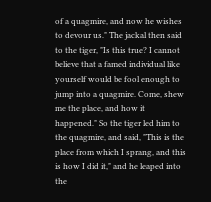of a quagmire, and now he wishes to devour us." The jackal then said to the tiger, "Is this true? I cannot believe that a famed individual like yourself would be fool enough to jump into a quagmire. Come, shew me the place, and how it happened." So the tiger led him to the quagmire, and said, "This is the place from which I sprang, and this is how I did it," and he leaped into the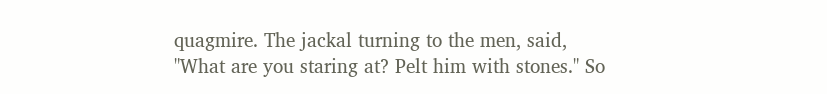quagmire. The jackal turning to the men, said, "What are you staring at? Pelt him with stones." So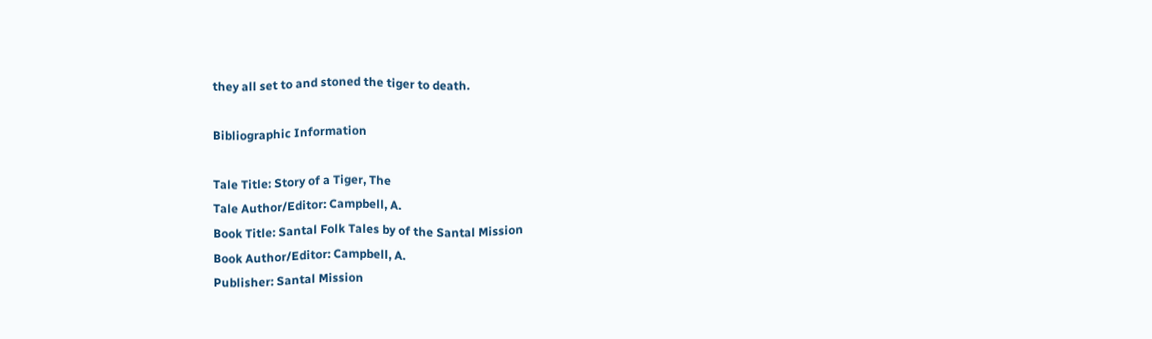they all set to and stoned the tiger to death.

Bibliographic Information

Tale Title: Story of a Tiger, The
Tale Author/Editor: Campbell, A.
Book Title: Santal Folk Tales by of the Santal Mission
Book Author/Editor: Campbell, A.
Publisher: Santal Mission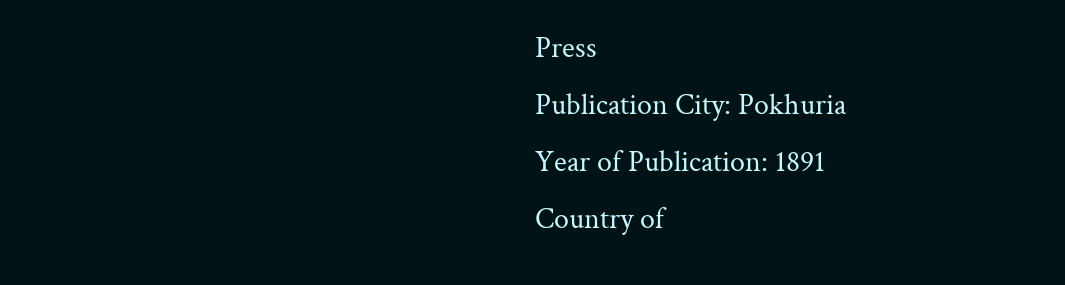Press
Publication City: Pokhuria
Year of Publication: 1891
Country of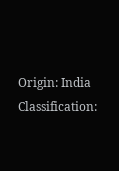Origin: India
Classification: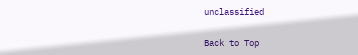unclassified

Back to Top